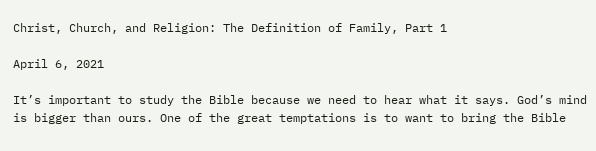Christ, Church, and Religion: The Definition of Family, Part 1

April 6, 2021

It’s important to study the Bible because we need to hear what it says. God’s mind is bigger than ours. One of the great temptations is to want to bring the Bible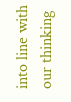into line with our thinking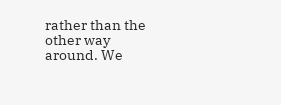rather than the other way around. We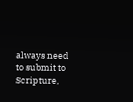always need to submit to Scripture,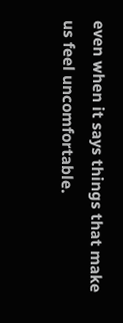even when it says things that make us feel uncomfortable.